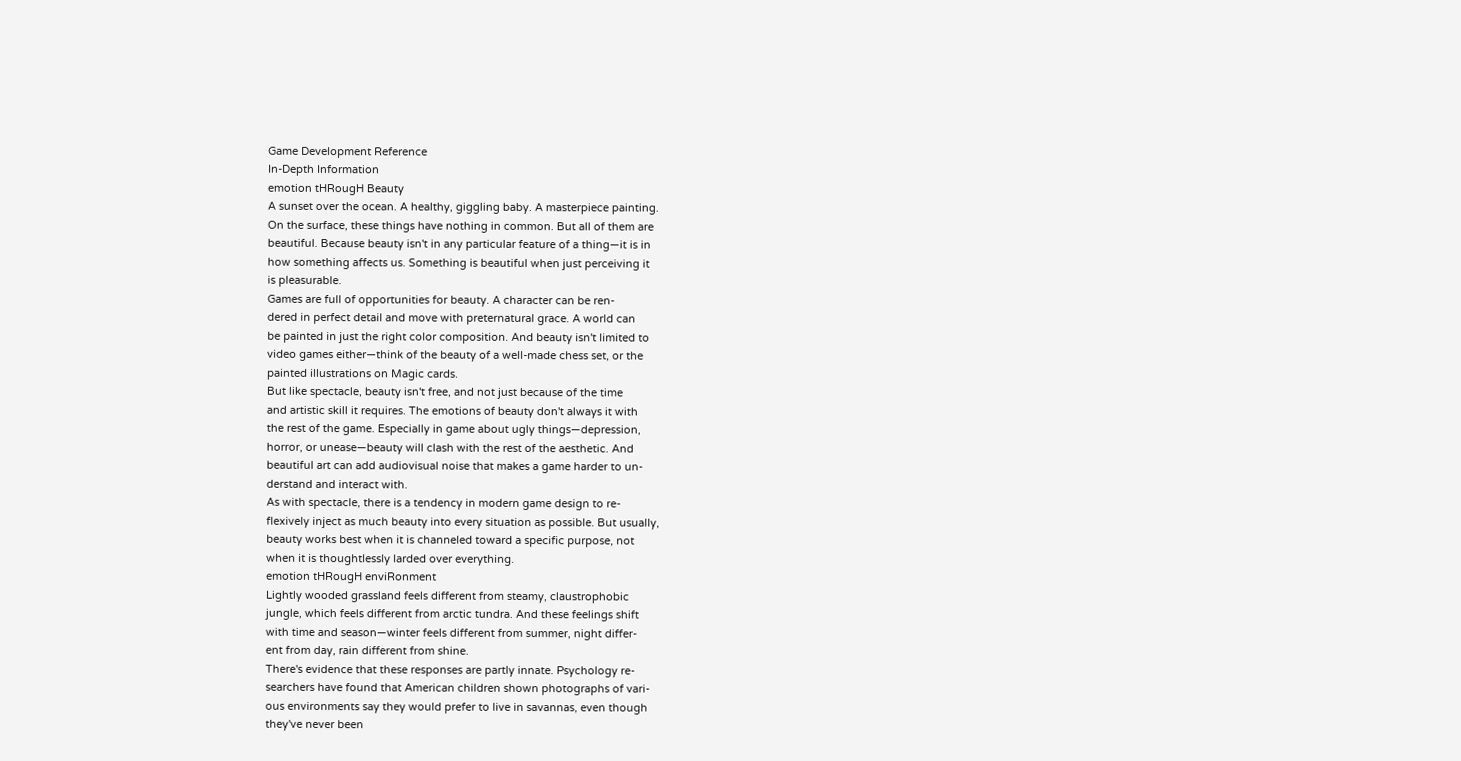Game Development Reference
In-Depth Information
emotion tHRougH Beauty
A sunset over the ocean. A healthy, giggling baby. A masterpiece painting.
On the surface, these things have nothing in common. But all of them are
beautiful. Because beauty isn't in any particular feature of a thing—it is in
how something affects us. Something is beautiful when just perceiving it
is pleasurable.
Games are full of opportunities for beauty. A character can be ren-
dered in perfect detail and move with preternatural grace. A world can
be painted in just the right color composition. And beauty isn't limited to
video games either—think of the beauty of a well-made chess set, or the
painted illustrations on Magic cards.
But like spectacle, beauty isn't free, and not just because of the time
and artistic skill it requires. The emotions of beauty don't always it with
the rest of the game. Especially in game about ugly things—depression,
horror, or unease—beauty will clash with the rest of the aesthetic. And
beautiful art can add audiovisual noise that makes a game harder to un-
derstand and interact with.
As with spectacle, there is a tendency in modern game design to re-
flexively inject as much beauty into every situation as possible. But usually,
beauty works best when it is channeled toward a specific purpose, not
when it is thoughtlessly larded over everything.
emotion tHRougH enviRonment
Lightly wooded grassland feels different from steamy, claustrophobic
jungle, which feels different from arctic tundra. And these feelings shift
with time and season—winter feels different from summer, night differ-
ent from day, rain different from shine.
There's evidence that these responses are partly innate. Psychology re-
searchers have found that American children shown photographs of vari-
ous environments say they would prefer to live in savannas, even though
they've never been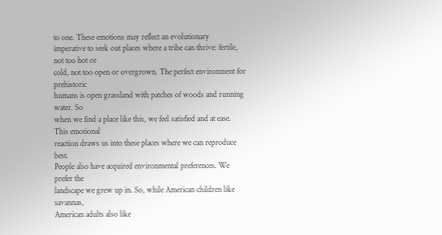to one. These emotions may reflect an evolutionary
imperative to seek out places where a tribe can thrive: fertile, not too hot or
cold, not too open or overgrown. The perfect environment for prehistoric
humans is open grassland with patches of woods and running water. So
when we find a place like this, we feel satisfied and at ease. This emotional
reaction draws us into these places where we can reproduce best.
People also have acquired environmental preferences. We prefer the
landscape we grew up in. So, while American children like savannas,
American adults also like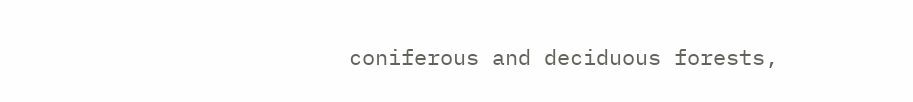coniferous and deciduous forests,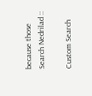because those
Search Nedrilad ::

Custom Search